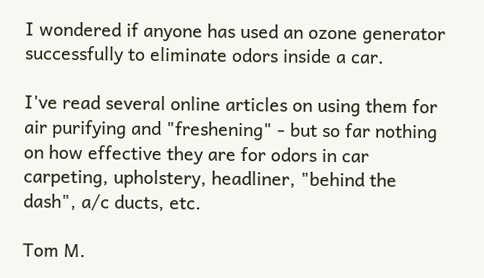I wondered if anyone has used an ozone generator successfully to eliminate odors inside a car.

I've read several online articles on using them for air purifying and "freshening" - but so far nothing on how effective they are for odors in car carpeting, upholstery, headliner, "behind the dash", a/c ducts, etc.

Tom M.